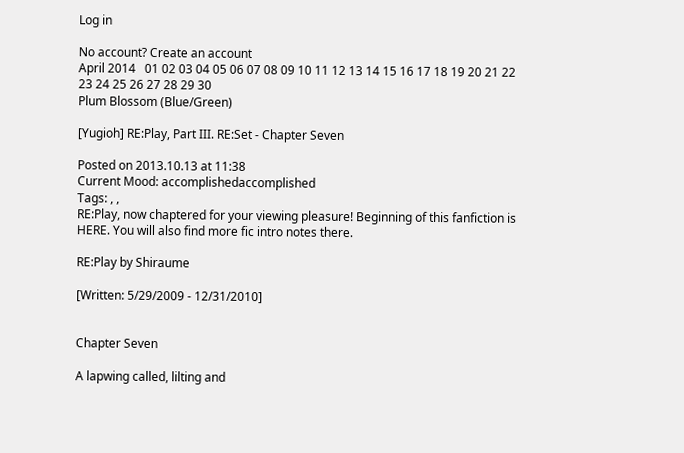Log in

No account? Create an account
April 2014   01 02 03 04 05 06 07 08 09 10 11 12 13 14 15 16 17 18 19 20 21 22 23 24 25 26 27 28 29 30
Plum Blossom (Blue/Green)

[Yugioh] RE:Play, Part III. RE:Set - Chapter Seven

Posted on 2013.10.13 at 11:38
Current Mood: accomplishedaccomplished
Tags: , ,
RE:Play, now chaptered for your viewing pleasure! Beginning of this fanfiction is HERE. You will also find more fic intro notes there.

RE:Play by Shiraume

[Written: 5/29/2009 - 12/31/2010]


Chapter Seven

A lapwing called, lilting and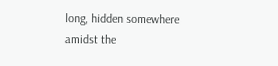long, hidden somewhere amidst the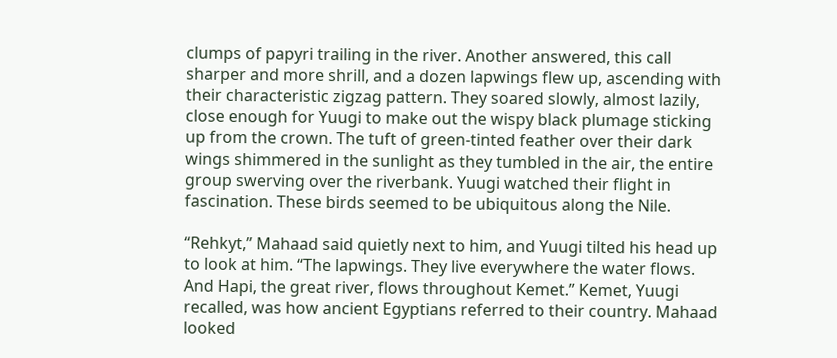clumps of papyri trailing in the river. Another answered, this call sharper and more shrill, and a dozen lapwings flew up, ascending with their characteristic zigzag pattern. They soared slowly, almost lazily, close enough for Yuugi to make out the wispy black plumage sticking up from the crown. The tuft of green-tinted feather over their dark wings shimmered in the sunlight as they tumbled in the air, the entire group swerving over the riverbank. Yuugi watched their flight in fascination. These birds seemed to be ubiquitous along the Nile.

“Rehkyt,” Mahaad said quietly next to him, and Yuugi tilted his head up to look at him. “The lapwings. They live everywhere the water flows. And Hapi, the great river, flows throughout Kemet.” Kemet, Yuugi recalled, was how ancient Egyptians referred to their country. Mahaad looked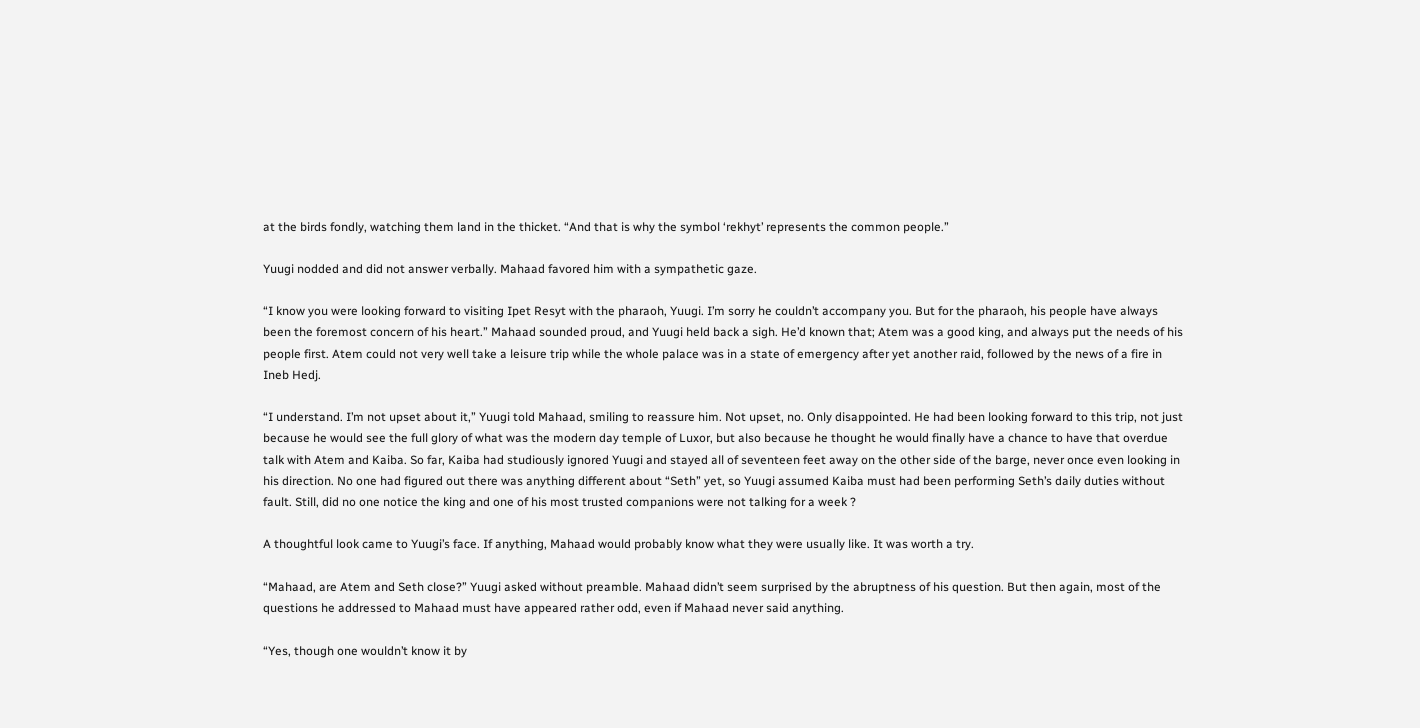at the birds fondly, watching them land in the thicket. “And that is why the symbol ‘rekhyt’ represents the common people.”

Yuugi nodded and did not answer verbally. Mahaad favored him with a sympathetic gaze.

“I know you were looking forward to visiting Ipet Resyt with the pharaoh, Yuugi. I’m sorry he couldn’t accompany you. But for the pharaoh, his people have always been the foremost concern of his heart.” Mahaad sounded proud, and Yuugi held back a sigh. He’d known that; Atem was a good king, and always put the needs of his people first. Atem could not very well take a leisure trip while the whole palace was in a state of emergency after yet another raid, followed by the news of a fire in Ineb Hedj.

“I understand. I’m not upset about it,” Yuugi told Mahaad, smiling to reassure him. Not upset, no. Only disappointed. He had been looking forward to this trip, not just because he would see the full glory of what was the modern day temple of Luxor, but also because he thought he would finally have a chance to have that overdue talk with Atem and Kaiba. So far, Kaiba had studiously ignored Yuugi and stayed all of seventeen feet away on the other side of the barge, never once even looking in his direction. No one had figured out there was anything different about “Seth” yet, so Yuugi assumed Kaiba must had been performing Seth’s daily duties without fault. Still, did no one notice the king and one of his most trusted companions were not talking for a week ?

A thoughtful look came to Yuugi’s face. If anything, Mahaad would probably know what they were usually like. It was worth a try.

“Mahaad, are Atem and Seth close?” Yuugi asked without preamble. Mahaad didn’t seem surprised by the abruptness of his question. But then again, most of the questions he addressed to Mahaad must have appeared rather odd, even if Mahaad never said anything.

“Yes, though one wouldn’t know it by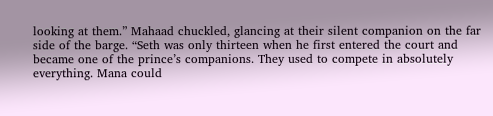looking at them.” Mahaad chuckled, glancing at their silent companion on the far side of the barge. “Seth was only thirteen when he first entered the court and became one of the prince’s companions. They used to compete in absolutely everything. Mana could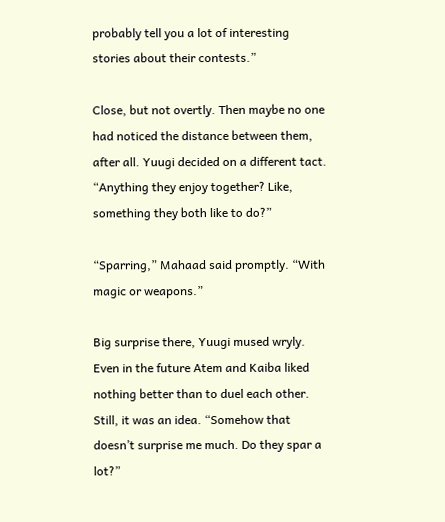probably tell you a lot of interesting stories about their contests.”

Close, but not overtly. Then maybe no one had noticed the distance between them, after all. Yuugi decided on a different tact. “Anything they enjoy together? Like, something they both like to do?”

“Sparring,” Mahaad said promptly. “With magic or weapons.”

Big surprise there, Yuugi mused wryly. Even in the future Atem and Kaiba liked nothing better than to duel each other. Still, it was an idea. “Somehow that doesn’t surprise me much. Do they spar a lot?”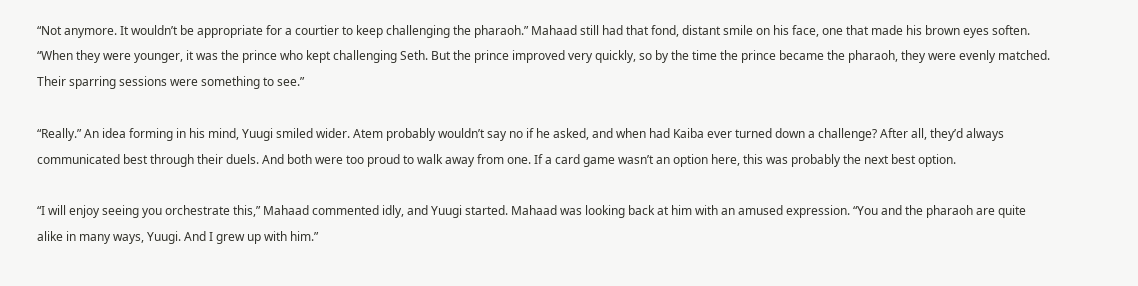“Not anymore. It wouldn’t be appropriate for a courtier to keep challenging the pharaoh.” Mahaad still had that fond, distant smile on his face, one that made his brown eyes soften. “When they were younger, it was the prince who kept challenging Seth. But the prince improved very quickly, so by the time the prince became the pharaoh, they were evenly matched. Their sparring sessions were something to see.”

“Really.” An idea forming in his mind, Yuugi smiled wider. Atem probably wouldn’t say no if he asked, and when had Kaiba ever turned down a challenge? After all, they’d always communicated best through their duels. And both were too proud to walk away from one. If a card game wasn’t an option here, this was probably the next best option.

“I will enjoy seeing you orchestrate this,” Mahaad commented idly, and Yuugi started. Mahaad was looking back at him with an amused expression. “You and the pharaoh are quite alike in many ways, Yuugi. And I grew up with him.”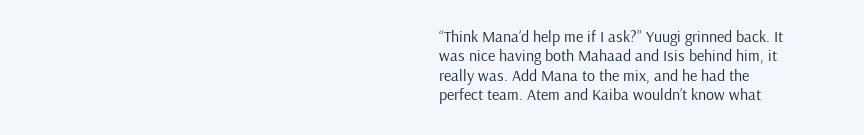“Think Mana’d help me if I ask?” Yuugi grinned back. It was nice having both Mahaad and Isis behind him, it really was. Add Mana to the mix, and he had the perfect team. Atem and Kaiba wouldn’t know what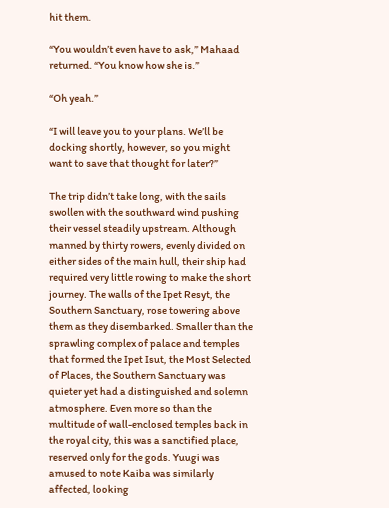hit them.

“You wouldn’t even have to ask,” Mahaad returned. “You know how she is.”

“Oh yeah.”

“I will leave you to your plans. We’ll be docking shortly, however, so you might want to save that thought for later?”

The trip didn’t take long, with the sails swollen with the southward wind pushing their vessel steadily upstream. Although manned by thirty rowers, evenly divided on either sides of the main hull, their ship had required very little rowing to make the short journey. The walls of the Ipet Resyt, the Southern Sanctuary, rose towering above them as they disembarked. Smaller than the sprawling complex of palace and temples that formed the Ipet Isut, the Most Selected of Places, the Southern Sanctuary was quieter yet had a distinguished and solemn atmosphere. Even more so than the multitude of wall-enclosed temples back in the royal city, this was a sanctified place, reserved only for the gods. Yuugi was amused to note Kaiba was similarly affected, looking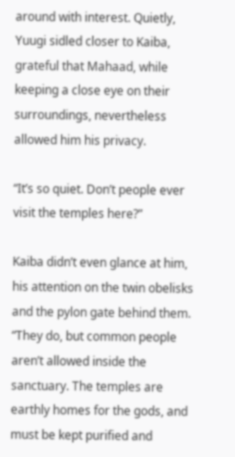around with interest. Quietly, Yuugi sidled closer to Kaiba, grateful that Mahaad, while keeping a close eye on their surroundings, nevertheless allowed him his privacy.

“It’s so quiet. Don’t people ever visit the temples here?”

Kaiba didn’t even glance at him, his attention on the twin obelisks and the pylon gate behind them. “They do, but common people aren’t allowed inside the sanctuary. The temples are earthly homes for the gods, and must be kept purified and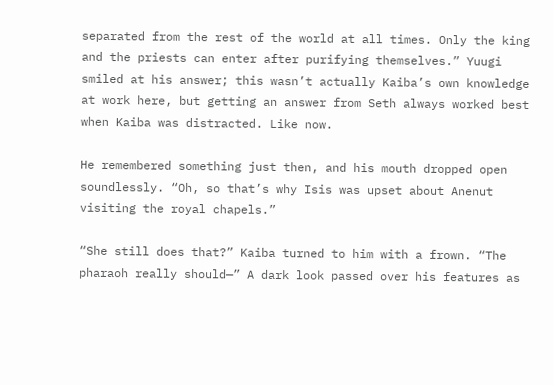separated from the rest of the world at all times. Only the king and the priests can enter after purifying themselves.” Yuugi smiled at his answer; this wasn’t actually Kaiba’s own knowledge at work here, but getting an answer from Seth always worked best when Kaiba was distracted. Like now.

He remembered something just then, and his mouth dropped open soundlessly. “Oh, so that’s why Isis was upset about Anenut visiting the royal chapels.”

“She still does that?” Kaiba turned to him with a frown. “The pharaoh really should—” A dark look passed over his features as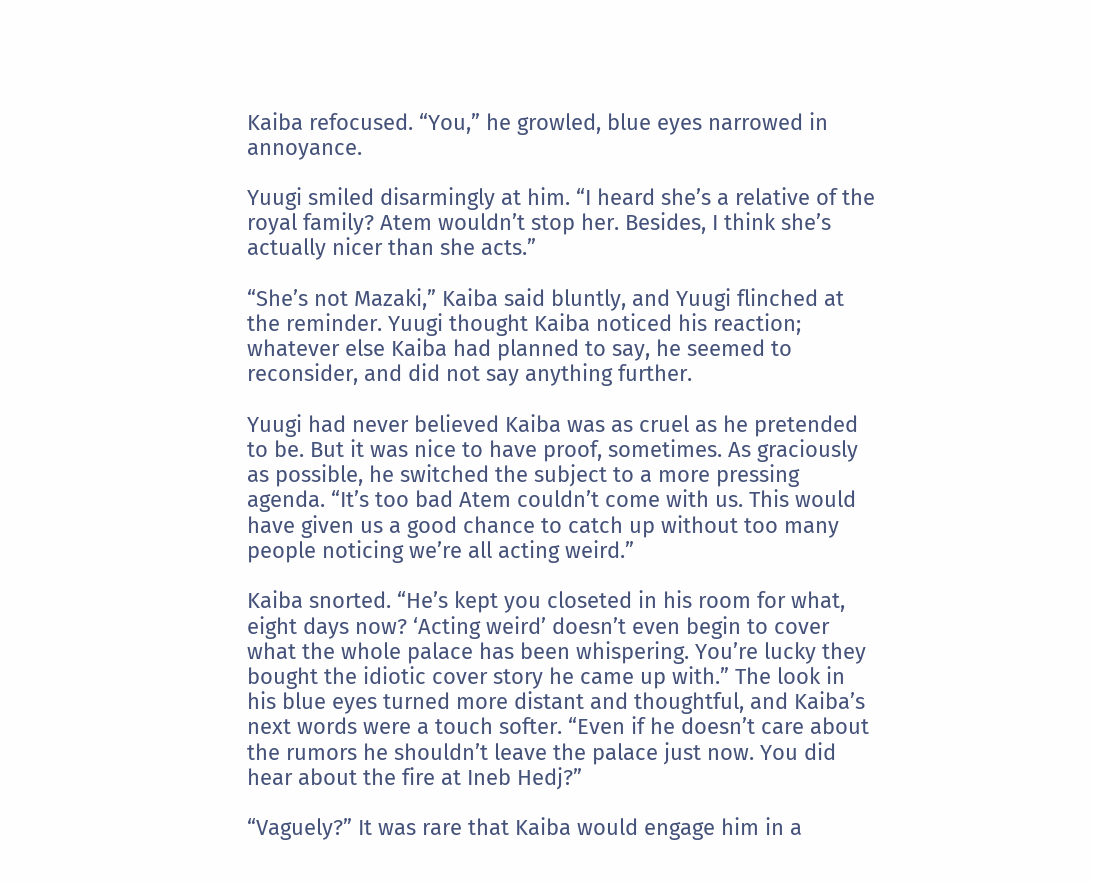Kaiba refocused. “You,” he growled, blue eyes narrowed in annoyance.

Yuugi smiled disarmingly at him. “I heard she’s a relative of the royal family? Atem wouldn’t stop her. Besides, I think she’s actually nicer than she acts.”

“She’s not Mazaki,” Kaiba said bluntly, and Yuugi flinched at the reminder. Yuugi thought Kaiba noticed his reaction; whatever else Kaiba had planned to say, he seemed to reconsider, and did not say anything further.

Yuugi had never believed Kaiba was as cruel as he pretended to be. But it was nice to have proof, sometimes. As graciously as possible, he switched the subject to a more pressing agenda. “It’s too bad Atem couldn’t come with us. This would have given us a good chance to catch up without too many people noticing we’re all acting weird.”

Kaiba snorted. “He’s kept you closeted in his room for what, eight days now? ‘Acting weird’ doesn’t even begin to cover what the whole palace has been whispering. You’re lucky they bought the idiotic cover story he came up with.” The look in his blue eyes turned more distant and thoughtful, and Kaiba’s next words were a touch softer. “Even if he doesn’t care about the rumors he shouldn’t leave the palace just now. You did hear about the fire at Ineb Hedj?”

“Vaguely?” It was rare that Kaiba would engage him in a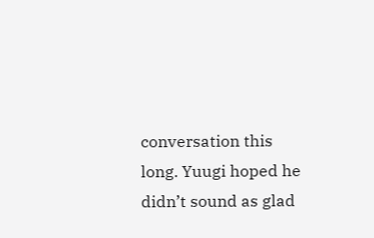conversation this long. Yuugi hoped he didn’t sound as glad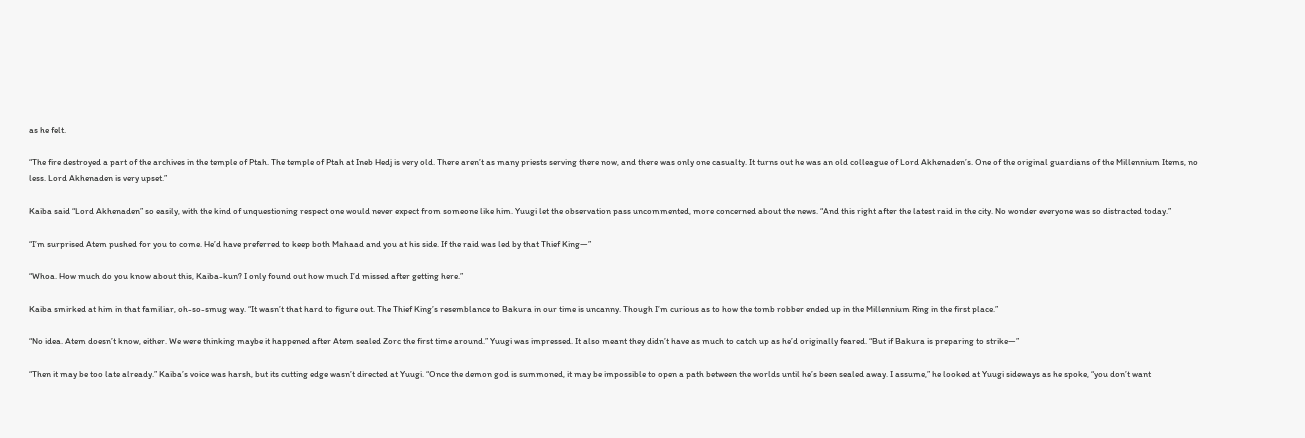as he felt.

“The fire destroyed a part of the archives in the temple of Ptah. The temple of Ptah at Ineb Hedj is very old. There aren’t as many priests serving there now, and there was only one casualty. It turns out he was an old colleague of Lord Akhenaden’s. One of the original guardians of the Millennium Items, no less. Lord Akhenaden is very upset.”

Kaiba said “Lord Akhenaden” so easily, with the kind of unquestioning respect one would never expect from someone like him. Yuugi let the observation pass uncommented, more concerned about the news. “And this right after the latest raid in the city. No wonder everyone was so distracted today.”

“I’m surprised Atem pushed for you to come. He’d have preferred to keep both Mahaad and you at his side. If the raid was led by that Thief King—”

“Whoa. How much do you know about this, Kaiba-kun? I only found out how much I’d missed after getting here.”

Kaiba smirked at him in that familiar, oh-so-smug way. “It wasn’t that hard to figure out. The Thief King’s resemblance to Bakura in our time is uncanny. Though I’m curious as to how the tomb robber ended up in the Millennium Ring in the first place.”

“No idea. Atem doesn’t know, either. We were thinking maybe it happened after Atem sealed Zorc the first time around.” Yuugi was impressed. It also meant they didn’t have as much to catch up as he’d originally feared. “But if Bakura is preparing to strike—”

“Then it may be too late already.” Kaiba’s voice was harsh, but its cutting edge wasn’t directed at Yuugi. “Once the demon god is summoned, it may be impossible to open a path between the worlds until he’s been sealed away. I assume,” he looked at Yuugi sideways as he spoke, “you don’t want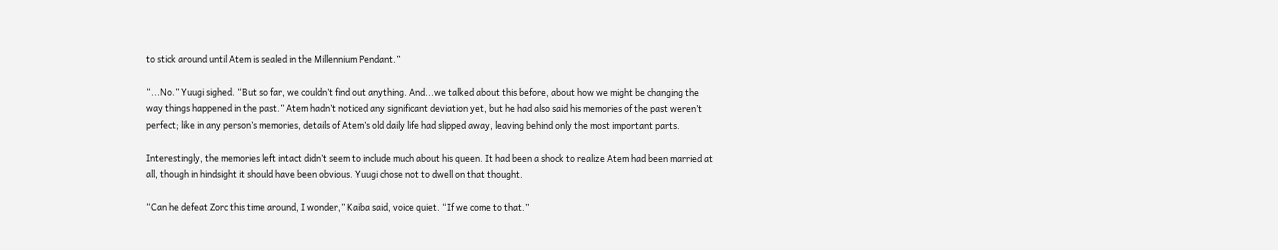to stick around until Atem is sealed in the Millennium Pendant.”

“...No.” Yuugi sighed. “But so far, we couldn’t find out anything. And...we talked about this before, about how we might be changing the way things happened in the past.” Atem hadn’t noticed any significant deviation yet, but he had also said his memories of the past weren’t perfect; like in any person’s memories, details of Atem’s old daily life had slipped away, leaving behind only the most important parts.

Interestingly, the memories left intact didn’t seem to include much about his queen. It had been a shock to realize Atem had been married at all, though in hindsight it should have been obvious. Yuugi chose not to dwell on that thought.

“Can he defeat Zorc this time around, I wonder,” Kaiba said, voice quiet. “If we come to that.”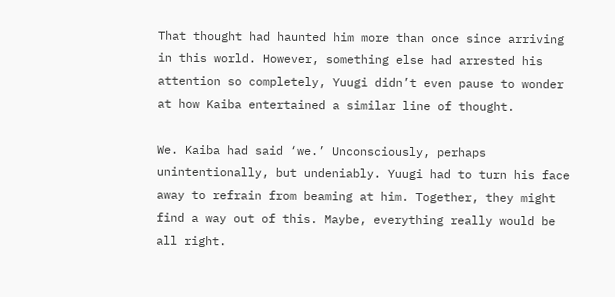That thought had haunted him more than once since arriving in this world. However, something else had arrested his attention so completely, Yuugi didn’t even pause to wonder at how Kaiba entertained a similar line of thought.

We. Kaiba had said ‘we.’ Unconsciously, perhaps unintentionally, but undeniably. Yuugi had to turn his face away to refrain from beaming at him. Together, they might find a way out of this. Maybe, everything really would be all right.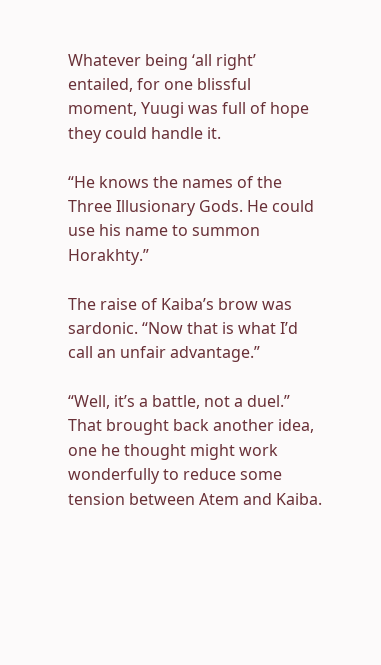Whatever being ‘all right’ entailed, for one blissful moment, Yuugi was full of hope they could handle it.

“He knows the names of the Three Illusionary Gods. He could use his name to summon Horakhty.”

The raise of Kaiba’s brow was sardonic. “Now that is what I’d call an unfair advantage.”

“Well, it’s a battle, not a duel.” That brought back another idea, one he thought might work wonderfully to reduce some tension between Atem and Kaiba.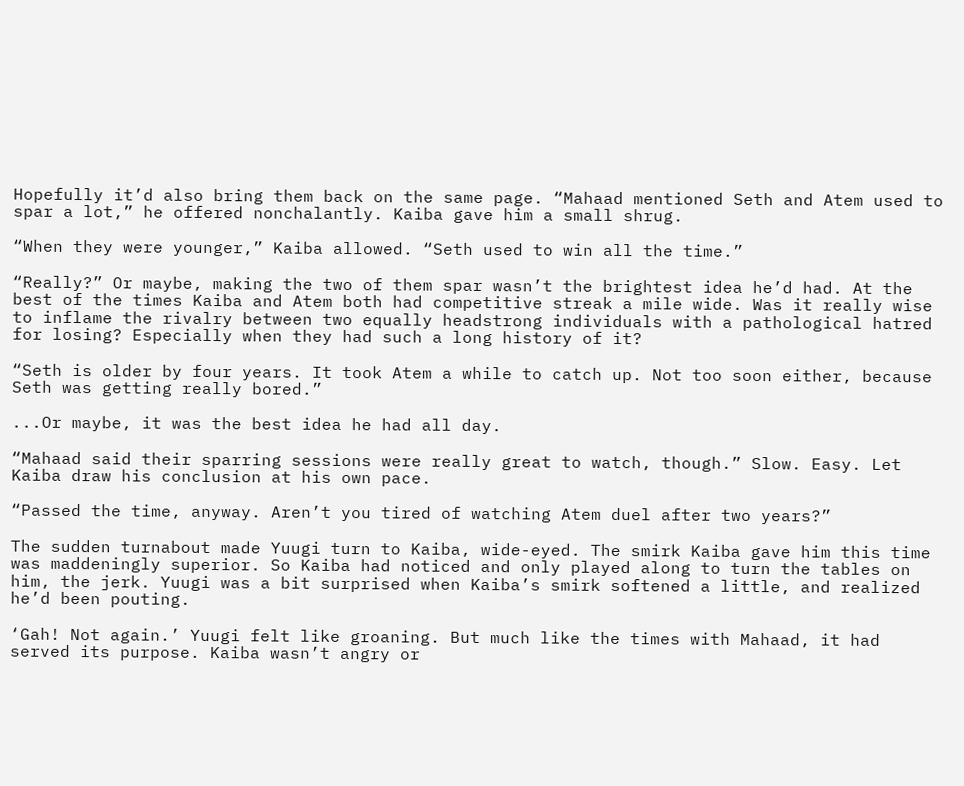Hopefully it’d also bring them back on the same page. “Mahaad mentioned Seth and Atem used to spar a lot,” he offered nonchalantly. Kaiba gave him a small shrug.

“When they were younger,” Kaiba allowed. “Seth used to win all the time.”

“Really?” Or maybe, making the two of them spar wasn’t the brightest idea he’d had. At the best of the times Kaiba and Atem both had competitive streak a mile wide. Was it really wise to inflame the rivalry between two equally headstrong individuals with a pathological hatred for losing? Especially when they had such a long history of it?

“Seth is older by four years. It took Atem a while to catch up. Not too soon either, because Seth was getting really bored.”

...Or maybe, it was the best idea he had all day.

“Mahaad said their sparring sessions were really great to watch, though.” Slow. Easy. Let Kaiba draw his conclusion at his own pace.

“Passed the time, anyway. Aren’t you tired of watching Atem duel after two years?”

The sudden turnabout made Yuugi turn to Kaiba, wide-eyed. The smirk Kaiba gave him this time was maddeningly superior. So Kaiba had noticed and only played along to turn the tables on him, the jerk. Yuugi was a bit surprised when Kaiba’s smirk softened a little, and realized he’d been pouting.

‘Gah! Not again.’ Yuugi felt like groaning. But much like the times with Mahaad, it had served its purpose. Kaiba wasn’t angry or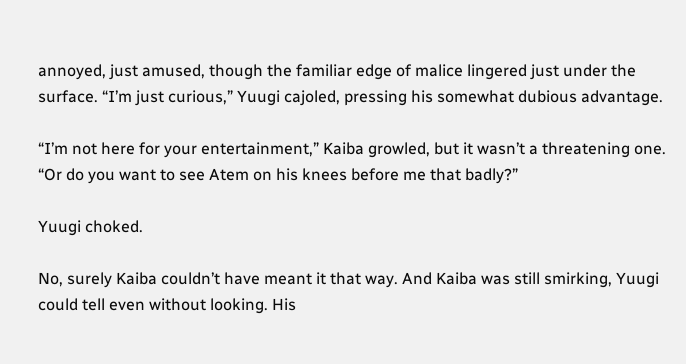annoyed, just amused, though the familiar edge of malice lingered just under the surface. “I’m just curious,” Yuugi cajoled, pressing his somewhat dubious advantage.

“I’m not here for your entertainment,” Kaiba growled, but it wasn’t a threatening one. “Or do you want to see Atem on his knees before me that badly?”

Yuugi choked.

No, surely Kaiba couldn’t have meant it that way. And Kaiba was still smirking, Yuugi could tell even without looking. His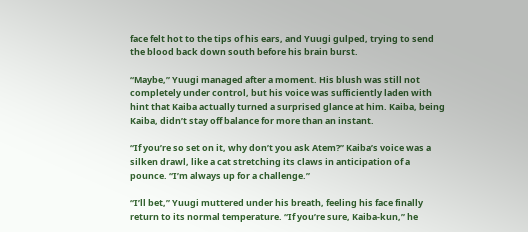face felt hot to the tips of his ears, and Yuugi gulped, trying to send the blood back down south before his brain burst.

“Maybe,” Yuugi managed after a moment. His blush was still not completely under control, but his voice was sufficiently laden with hint that Kaiba actually turned a surprised glance at him. Kaiba, being Kaiba, didn’t stay off balance for more than an instant.

“If you’re so set on it, why don’t you ask Atem?” Kaiba’s voice was a silken drawl, like a cat stretching its claws in anticipation of a pounce. “I’m always up for a challenge.”

“I’ll bet,” Yuugi muttered under his breath, feeling his face finally return to its normal temperature. “If you’re sure, Kaiba-kun,” he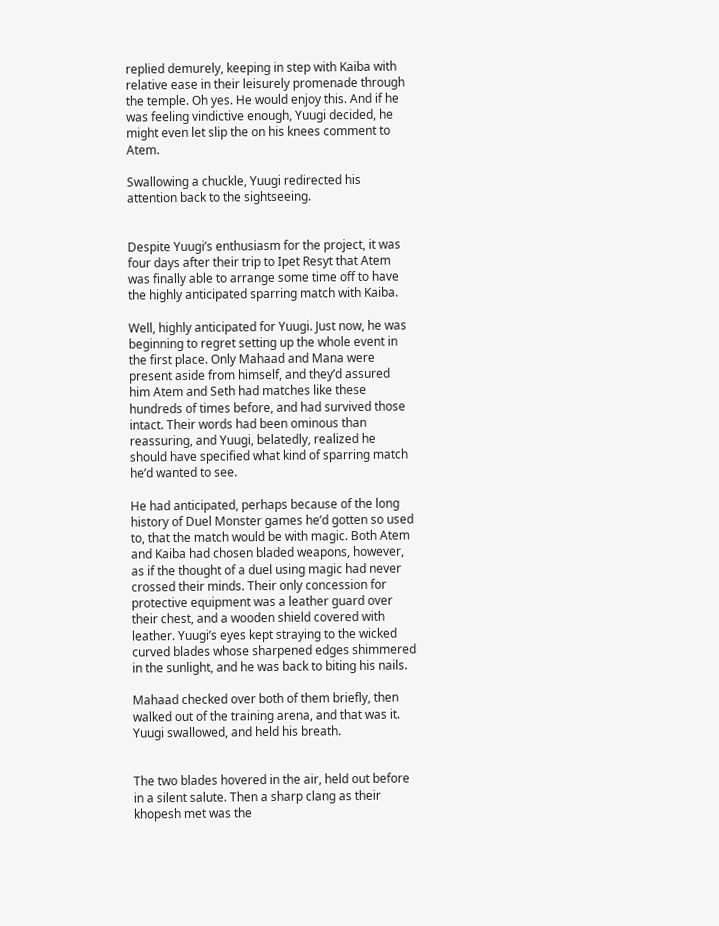replied demurely, keeping in step with Kaiba with relative ease in their leisurely promenade through the temple. Oh yes. He would enjoy this. And if he was feeling vindictive enough, Yuugi decided, he might even let slip the on his knees comment to Atem.

Swallowing a chuckle, Yuugi redirected his attention back to the sightseeing.


Despite Yuugi’s enthusiasm for the project, it was four days after their trip to Ipet Resyt that Atem was finally able to arrange some time off to have the highly anticipated sparring match with Kaiba.

Well, highly anticipated for Yuugi. Just now, he was beginning to regret setting up the whole event in the first place. Only Mahaad and Mana were present aside from himself, and they’d assured him Atem and Seth had matches like these hundreds of times before, and had survived those intact. Their words had been ominous than reassuring, and Yuugi, belatedly, realized he should have specified what kind of sparring match he’d wanted to see.

He had anticipated, perhaps because of the long history of Duel Monster games he’d gotten so used to, that the match would be with magic. Both Atem and Kaiba had chosen bladed weapons, however, as if the thought of a duel using magic had never crossed their minds. Their only concession for protective equipment was a leather guard over their chest, and a wooden shield covered with leather. Yuugi’s eyes kept straying to the wicked curved blades whose sharpened edges shimmered in the sunlight, and he was back to biting his nails.

Mahaad checked over both of them briefly, then walked out of the training arena, and that was it. Yuugi swallowed, and held his breath.


The two blades hovered in the air, held out before in a silent salute. Then a sharp clang as their khopesh met was the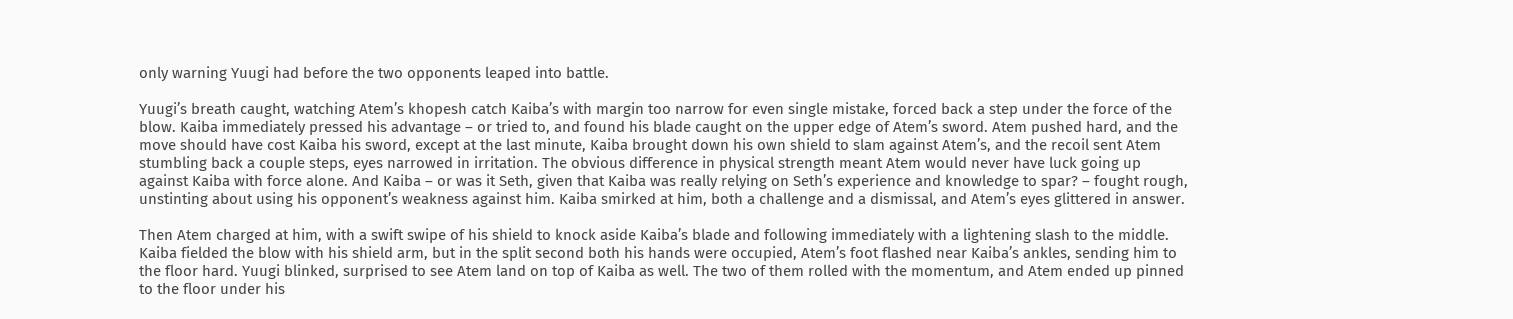only warning Yuugi had before the two opponents leaped into battle.

Yuugi’s breath caught, watching Atem’s khopesh catch Kaiba’s with margin too narrow for even single mistake, forced back a step under the force of the blow. Kaiba immediately pressed his advantage – or tried to, and found his blade caught on the upper edge of Atem’s sword. Atem pushed hard, and the move should have cost Kaiba his sword, except at the last minute, Kaiba brought down his own shield to slam against Atem’s, and the recoil sent Atem stumbling back a couple steps, eyes narrowed in irritation. The obvious difference in physical strength meant Atem would never have luck going up against Kaiba with force alone. And Kaiba – or was it Seth, given that Kaiba was really relying on Seth’s experience and knowledge to spar? – fought rough, unstinting about using his opponent’s weakness against him. Kaiba smirked at him, both a challenge and a dismissal, and Atem’s eyes glittered in answer.

Then Atem charged at him, with a swift swipe of his shield to knock aside Kaiba’s blade and following immediately with a lightening slash to the middle. Kaiba fielded the blow with his shield arm, but in the split second both his hands were occupied, Atem’s foot flashed near Kaiba’s ankles, sending him to the floor hard. Yuugi blinked, surprised to see Atem land on top of Kaiba as well. The two of them rolled with the momentum, and Atem ended up pinned to the floor under his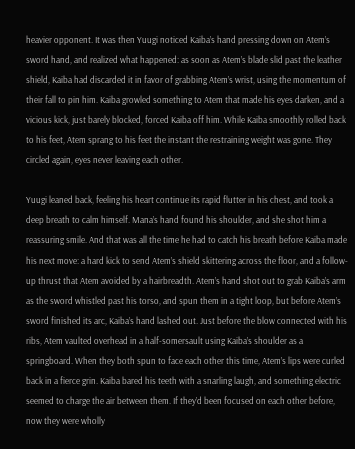heavier opponent. It was then Yuugi noticed Kaiba’s hand pressing down on Atem’s sword hand, and realized what happened: as soon as Atem’s blade slid past the leather shield, Kaiba had discarded it in favor of grabbing Atem’s wrist, using the momentum of their fall to pin him. Kaiba growled something to Atem that made his eyes darken, and a vicious kick, just barely blocked, forced Kaiba off him. While Kaiba smoothly rolled back to his feet, Atem sprang to his feet the instant the restraining weight was gone. They circled again, eyes never leaving each other.

Yuugi leaned back, feeling his heart continue its rapid flutter in his chest, and took a deep breath to calm himself. Mana’s hand found his shoulder, and she shot him a reassuring smile. And that was all the time he had to catch his breath before Kaiba made his next move: a hard kick to send Atem’s shield skittering across the floor, and a follow-up thrust that Atem avoided by a hairbreadth. Atem’s hand shot out to grab Kaiba’s arm as the sword whistled past his torso, and spun them in a tight loop, but before Atem’s sword finished its arc, Kaiba’s hand lashed out. Just before the blow connected with his ribs, Atem vaulted overhead in a half-somersault using Kaiba’s shoulder as a springboard. When they both spun to face each other this time, Atem’s lips were curled back in a fierce grin. Kaiba bared his teeth with a snarling laugh, and something electric seemed to charge the air between them. If they’d been focused on each other before, now they were wholly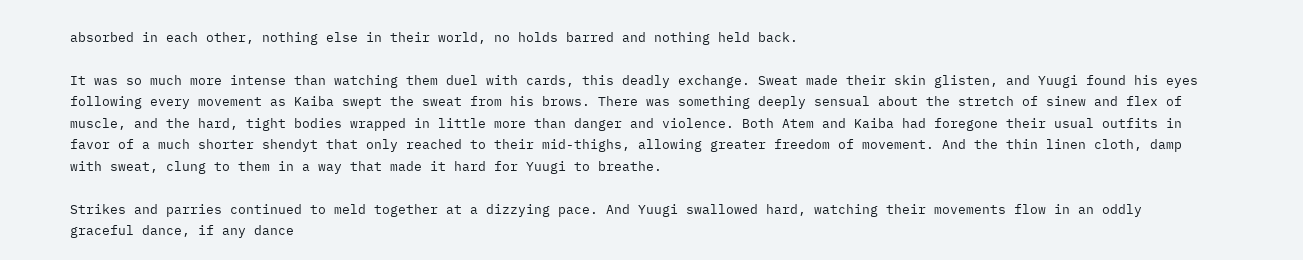absorbed in each other, nothing else in their world, no holds barred and nothing held back.

It was so much more intense than watching them duel with cards, this deadly exchange. Sweat made their skin glisten, and Yuugi found his eyes following every movement as Kaiba swept the sweat from his brows. There was something deeply sensual about the stretch of sinew and flex of muscle, and the hard, tight bodies wrapped in little more than danger and violence. Both Atem and Kaiba had foregone their usual outfits in favor of a much shorter shendyt that only reached to their mid-thighs, allowing greater freedom of movement. And the thin linen cloth, damp with sweat, clung to them in a way that made it hard for Yuugi to breathe.

Strikes and parries continued to meld together at a dizzying pace. And Yuugi swallowed hard, watching their movements flow in an oddly graceful dance, if any dance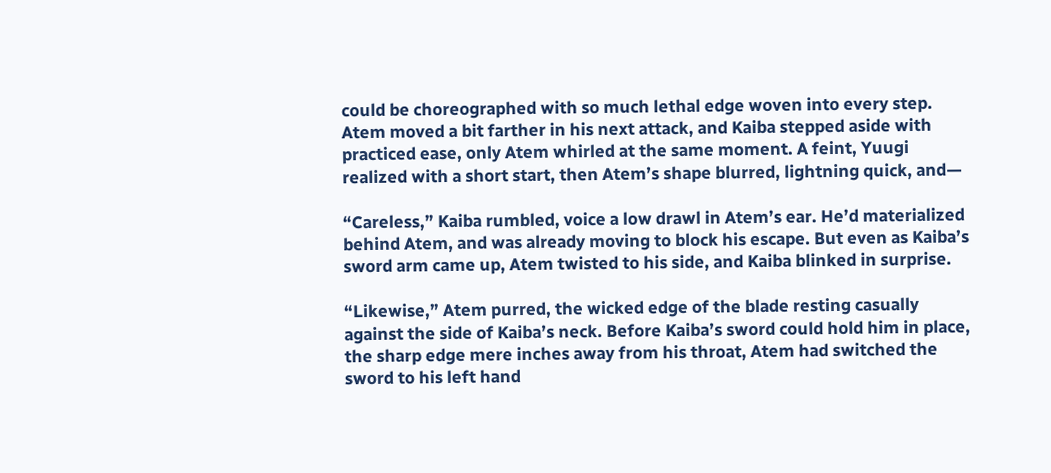could be choreographed with so much lethal edge woven into every step. Atem moved a bit farther in his next attack, and Kaiba stepped aside with practiced ease, only Atem whirled at the same moment. A feint, Yuugi realized with a short start, then Atem’s shape blurred, lightning quick, and—

“Careless,” Kaiba rumbled, voice a low drawl in Atem’s ear. He’d materialized behind Atem, and was already moving to block his escape. But even as Kaiba’s sword arm came up, Atem twisted to his side, and Kaiba blinked in surprise.

“Likewise,” Atem purred, the wicked edge of the blade resting casually against the side of Kaiba’s neck. Before Kaiba’s sword could hold him in place, the sharp edge mere inches away from his throat, Atem had switched the sword to his left hand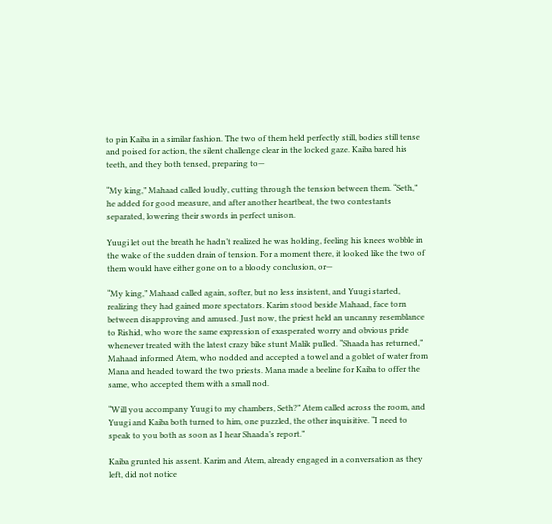to pin Kaiba in a similar fashion. The two of them held perfectly still, bodies still tense and poised for action, the silent challenge clear in the locked gaze. Kaiba bared his teeth, and they both tensed, preparing to—

“My king,” Mahaad called loudly, cutting through the tension between them. “Seth,” he added for good measure, and after another heartbeat, the two contestants separated, lowering their swords in perfect unison.

Yuugi let out the breath he hadn’t realized he was holding, feeling his knees wobble in the wake of the sudden drain of tension. For a moment there, it looked like the two of them would have either gone on to a bloody conclusion, or—

“My king,” Mahaad called again, softer, but no less insistent, and Yuugi started, realizing they had gained more spectators. Karim stood beside Mahaad, face torn between disapproving and amused. Just now, the priest held an uncanny resemblance to Rishid, who wore the same expression of exasperated worry and obvious pride whenever treated with the latest crazy bike stunt Malik pulled. “Shaada has returned,” Mahaad informed Atem, who nodded and accepted a towel and a goblet of water from Mana and headed toward the two priests. Mana made a beeline for Kaiba to offer the same, who accepted them with a small nod.

“Will you accompany Yuugi to my chambers, Seth?” Atem called across the room, and Yuugi and Kaiba both turned to him, one puzzled, the other inquisitive. “I need to speak to you both as soon as I hear Shaada’s report.”

Kaiba grunted his assent. Karim and Atem, already engaged in a conversation as they left, did not notice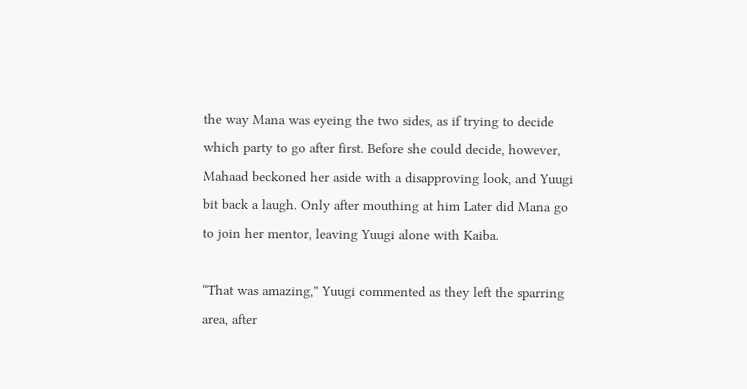the way Mana was eyeing the two sides, as if trying to decide which party to go after first. Before she could decide, however, Mahaad beckoned her aside with a disapproving look, and Yuugi bit back a laugh. Only after mouthing at him Later did Mana go to join her mentor, leaving Yuugi alone with Kaiba.

“That was amazing,” Yuugi commented as they left the sparring area, after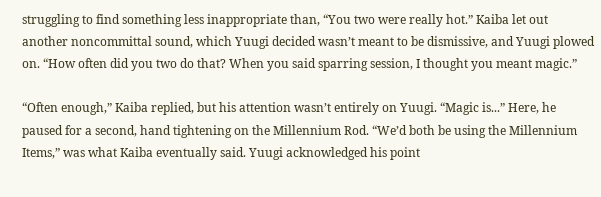struggling to find something less inappropriate than, “You two were really hot.” Kaiba let out another noncommittal sound, which Yuugi decided wasn’t meant to be dismissive, and Yuugi plowed on. “How often did you two do that? When you said sparring session, I thought you meant magic.”

“Often enough,” Kaiba replied, but his attention wasn’t entirely on Yuugi. “Magic is...” Here, he paused for a second, hand tightening on the Millennium Rod. “We’d both be using the Millennium Items,” was what Kaiba eventually said. Yuugi acknowledged his point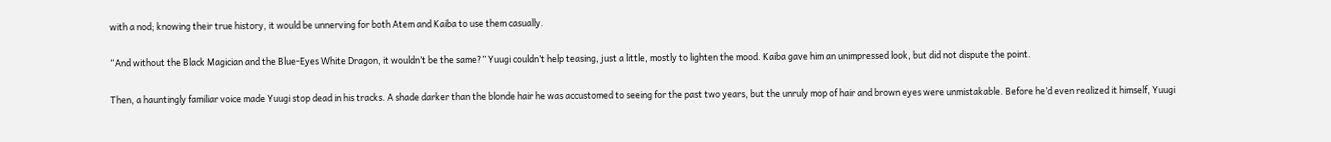with a nod; knowing their true history, it would be unnerving for both Atem and Kaiba to use them casually.

“And without the Black Magician and the Blue-Eyes White Dragon, it wouldn’t be the same?” Yuugi couldn’t help teasing, just a little, mostly to lighten the mood. Kaiba gave him an unimpressed look, but did not dispute the point.

Then, a hauntingly familiar voice made Yuugi stop dead in his tracks. A shade darker than the blonde hair he was accustomed to seeing for the past two years, but the unruly mop of hair and brown eyes were unmistakable. Before he’d even realized it himself, Yuugi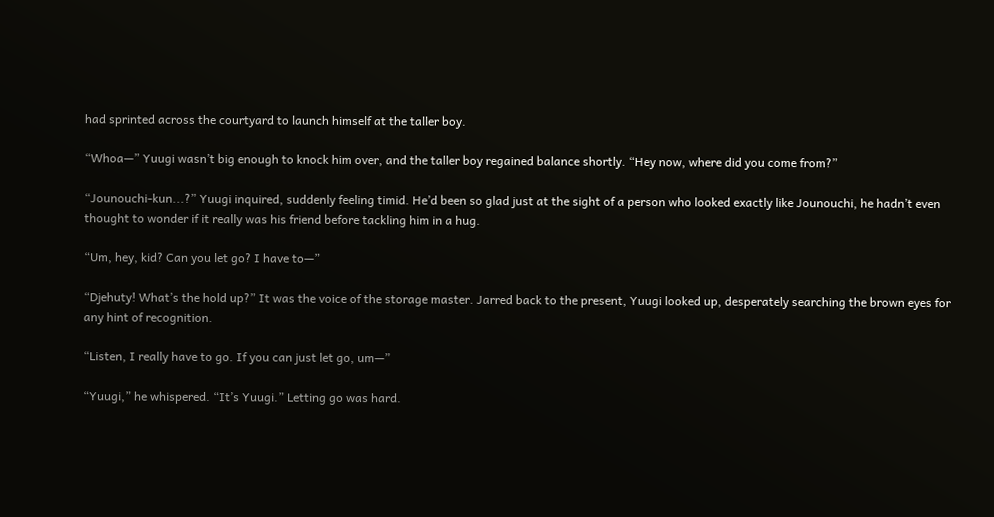had sprinted across the courtyard to launch himself at the taller boy.

“Whoa—” Yuugi wasn’t big enough to knock him over, and the taller boy regained balance shortly. “Hey now, where did you come from?”

“Jounouchi-kun...?” Yuugi inquired, suddenly feeling timid. He’d been so glad just at the sight of a person who looked exactly like Jounouchi, he hadn’t even thought to wonder if it really was his friend before tackling him in a hug.

“Um, hey, kid? Can you let go? I have to—”

“Djehuty! What’s the hold up?” It was the voice of the storage master. Jarred back to the present, Yuugi looked up, desperately searching the brown eyes for any hint of recognition.

“Listen, I really have to go. If you can just let go, um—”

“Yuugi,” he whispered. “It’s Yuugi.” Letting go was hard.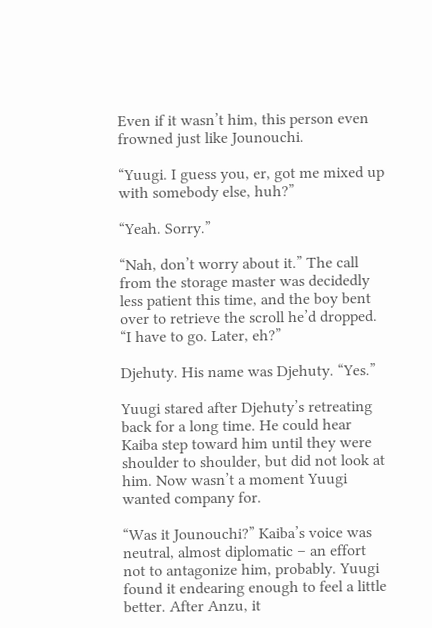Even if it wasn’t him, this person even frowned just like Jounouchi.

“Yuugi. I guess you, er, got me mixed up with somebody else, huh?”

“Yeah. Sorry.”

“Nah, don’t worry about it.” The call from the storage master was decidedly less patient this time, and the boy bent over to retrieve the scroll he’d dropped. “I have to go. Later, eh?”

Djehuty. His name was Djehuty. “Yes.”

Yuugi stared after Djehuty’s retreating back for a long time. He could hear Kaiba step toward him until they were shoulder to shoulder, but did not look at him. Now wasn’t a moment Yuugi wanted company for.

“Was it Jounouchi?” Kaiba’s voice was neutral, almost diplomatic – an effort not to antagonize him, probably. Yuugi found it endearing enough to feel a little better. After Anzu, it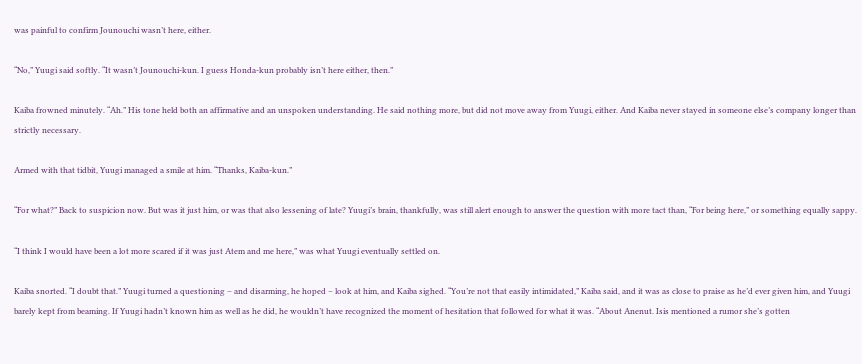was painful to confirm Jounouchi wasn’t here, either.

“No,” Yuugi said softly. “It wasn’t Jounouchi-kun. I guess Honda-kun probably isn’t here either, then.”

Kaiba frowned minutely. “Ah.” His tone held both an affirmative and an unspoken understanding. He said nothing more, but did not move away from Yuugi, either. And Kaiba never stayed in someone else’s company longer than strictly necessary.

Armed with that tidbit, Yuugi managed a smile at him. “Thanks, Kaiba-kun.”

“For what?” Back to suspicion now. But was it just him, or was that also lessening of late? Yuugi’s brain, thankfully, was still alert enough to answer the question with more tact than, “For being here,” or something equally sappy.

“I think I would have been a lot more scared if it was just Atem and me here,” was what Yuugi eventually settled on.

Kaiba snorted. “I doubt that.” Yuugi turned a questioning – and disarming, he hoped – look at him, and Kaiba sighed. “You’re not that easily intimidated,” Kaiba said, and it was as close to praise as he’d ever given him, and Yuugi barely kept from beaming. If Yuugi hadn’t known him as well as he did, he wouldn’t have recognized the moment of hesitation that followed for what it was. “About Anenut. Isis mentioned a rumor she’s gotten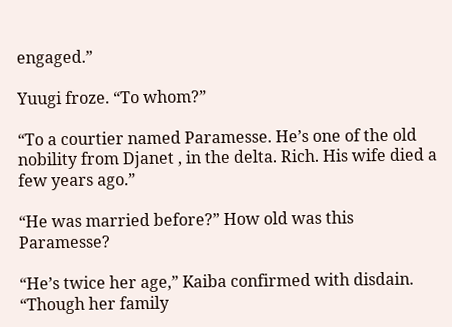engaged.”

Yuugi froze. “To whom?”

“To a courtier named Paramesse. He’s one of the old nobility from Djanet , in the delta. Rich. His wife died a few years ago.”

“He was married before?” How old was this Paramesse?

“He’s twice her age,” Kaiba confirmed with disdain. “Though her family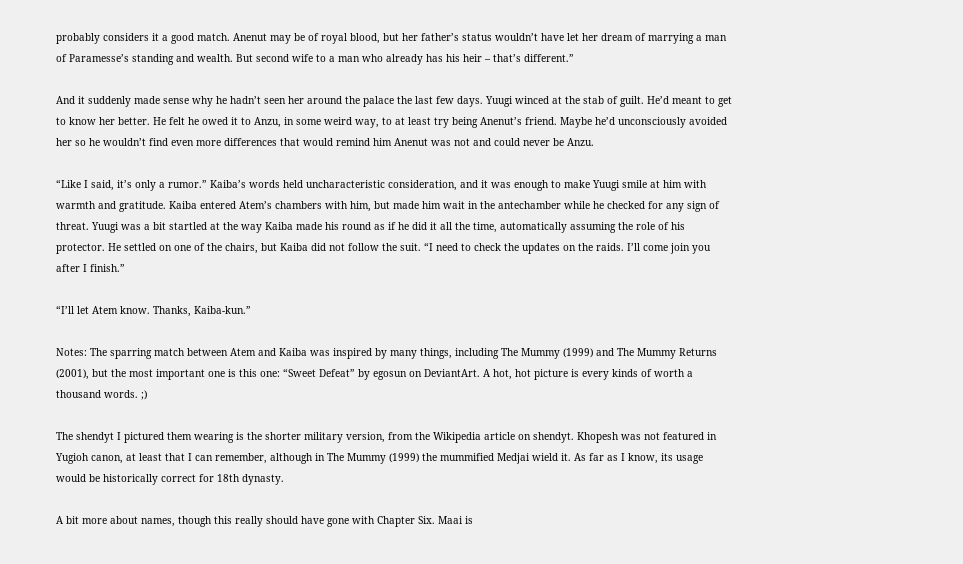probably considers it a good match. Anenut may be of royal blood, but her father’s status wouldn’t have let her dream of marrying a man of Paramesse’s standing and wealth. But second wife to a man who already has his heir – that’s different.”

And it suddenly made sense why he hadn’t seen her around the palace the last few days. Yuugi winced at the stab of guilt. He’d meant to get to know her better. He felt he owed it to Anzu, in some weird way, to at least try being Anenut’s friend. Maybe he’d unconsciously avoided her so he wouldn’t find even more differences that would remind him Anenut was not and could never be Anzu.

“Like I said, it’s only a rumor.” Kaiba’s words held uncharacteristic consideration, and it was enough to make Yuugi smile at him with warmth and gratitude. Kaiba entered Atem’s chambers with him, but made him wait in the antechamber while he checked for any sign of threat. Yuugi was a bit startled at the way Kaiba made his round as if he did it all the time, automatically assuming the role of his protector. He settled on one of the chairs, but Kaiba did not follow the suit. “I need to check the updates on the raids. I’ll come join you after I finish.”

“I’ll let Atem know. Thanks, Kaiba-kun.”

Notes: The sparring match between Atem and Kaiba was inspired by many things, including The Mummy (1999) and The Mummy Returns (2001), but the most important one is this one: “Sweet Defeat” by egosun on DeviantArt. A hot, hot picture is every kinds of worth a thousand words. ;)

The shendyt I pictured them wearing is the shorter military version, from the Wikipedia article on shendyt. Khopesh was not featured in Yugioh canon, at least that I can remember, although in The Mummy (1999) the mummified Medjai wield it. As far as I know, its usage would be historically correct for 18th dynasty.

A bit more about names, though this really should have gone with Chapter Six. Maai is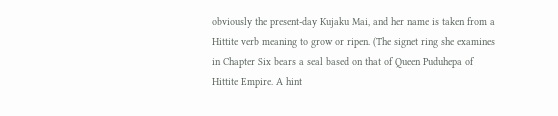obviously the present-day Kujaku Mai, and her name is taken from a Hittite verb meaning to grow or ripen. (The signet ring she examines in Chapter Six bears a seal based on that of Queen Puduhepa of Hittite Empire. A hint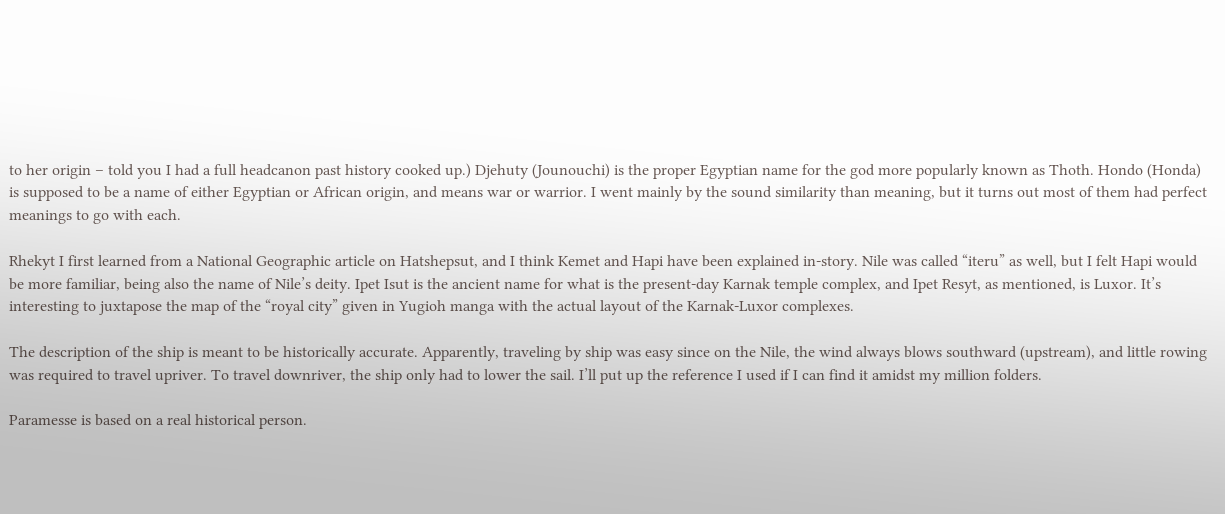to her origin – told you I had a full headcanon past history cooked up.) Djehuty (Jounouchi) is the proper Egyptian name for the god more popularly known as Thoth. Hondo (Honda) is supposed to be a name of either Egyptian or African origin, and means war or warrior. I went mainly by the sound similarity than meaning, but it turns out most of them had perfect meanings to go with each.

Rhekyt I first learned from a National Geographic article on Hatshepsut, and I think Kemet and Hapi have been explained in-story. Nile was called “iteru” as well, but I felt Hapi would be more familiar, being also the name of Nile’s deity. Ipet Isut is the ancient name for what is the present-day Karnak temple complex, and Ipet Resyt, as mentioned, is Luxor. It’s interesting to juxtapose the map of the “royal city” given in Yugioh manga with the actual layout of the Karnak-Luxor complexes.

The description of the ship is meant to be historically accurate. Apparently, traveling by ship was easy since on the Nile, the wind always blows southward (upstream), and little rowing was required to travel upriver. To travel downriver, the ship only had to lower the sail. I’ll put up the reference I used if I can find it amidst my million folders.

Paramesse is based on a real historical person.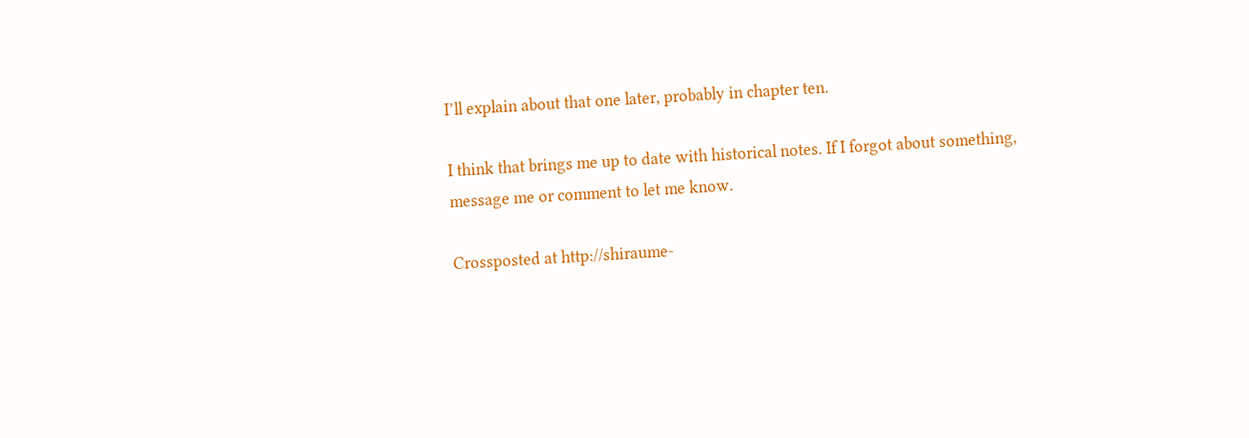I’ll explain about that one later, probably in chapter ten.

I think that brings me up to date with historical notes. If I forgot about something, message me or comment to let me know.

Crossposted at http://shiraume-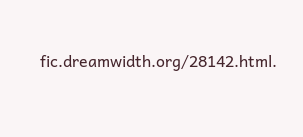fic.dreamwidth.org/28142.html.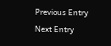Previous Entry  Next Entry